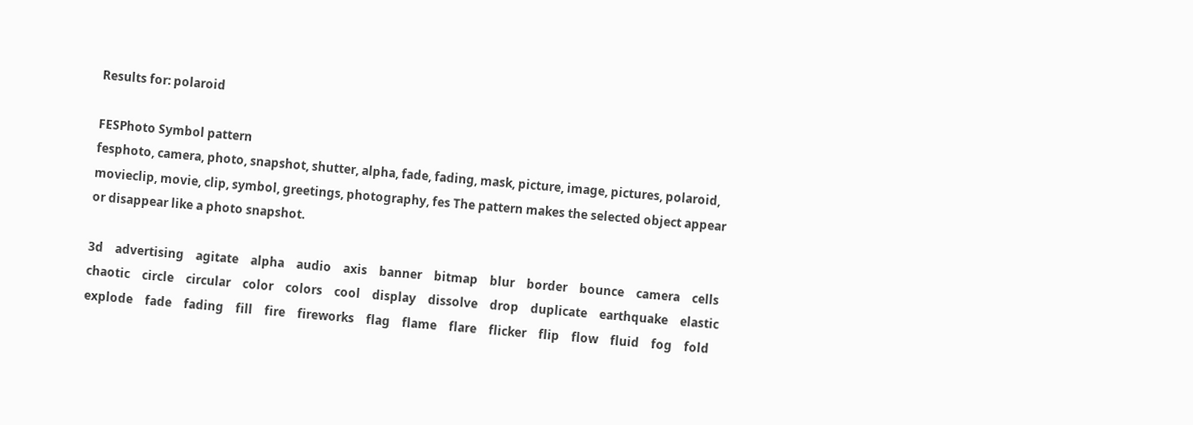Results for: polaroid

FESPhoto Symbol pattern
fesphoto, camera, photo, snapshot, shutter, alpha, fade, fading, mask, picture, image, pictures, polaroid, movieclip, movie, clip, symbol, greetings, photography, fes The pattern makes the selected object appear or disappear like a photo snapshot.

3d    advertising    agitate    alpha    audio    axis    banner    bitmap    blur    border    bounce    camera    cells    chaotic    circle    circular    color    colors    cool    display    dissolve    drop    duplicate    earthquake    elastic    explode    fade    fading    fill    fire    fireworks    flag    flame    flare    flicker    flip    flow    fluid    fog    fold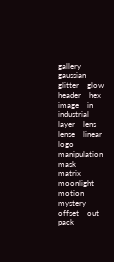gallery    gaussian    glitter    glow    header    hex    image    in    industrial    layer    lens    lense    linear    logo    manipulation    mask    matrix    moonlight    motion    mystery    offset    out    pack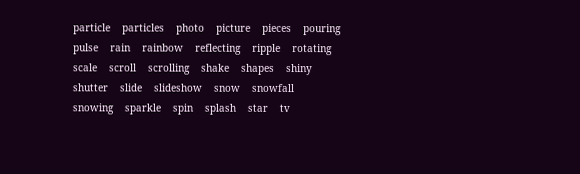particle    particles    photo    picture    pieces    pouring    pulse    rain    rainbow    reflecting    ripple    rotating    scale    scroll    scrolling    shake    shapes    shiny    shutter    slide    slideshow    snow    snowfall    snowing    sparkle    spin    splash    star    tv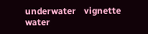underwater    vignette    water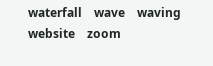waterfall    wave    waving    website    zoom